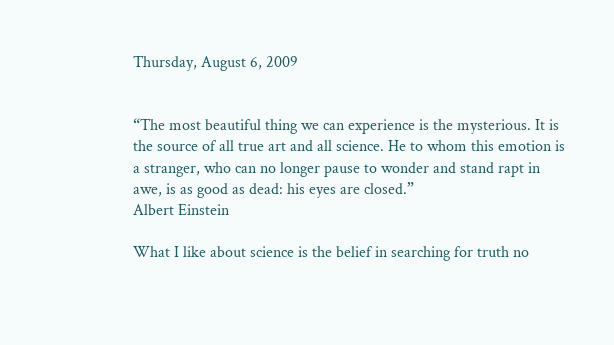Thursday, August 6, 2009


“The most beautiful thing we can experience is the mysterious. It is the source of all true art and all science. He to whom this emotion is a stranger, who can no longer pause to wonder and stand rapt in awe, is as good as dead: his eyes are closed.”
Albert Einstein

What I like about science is the belief in searching for truth no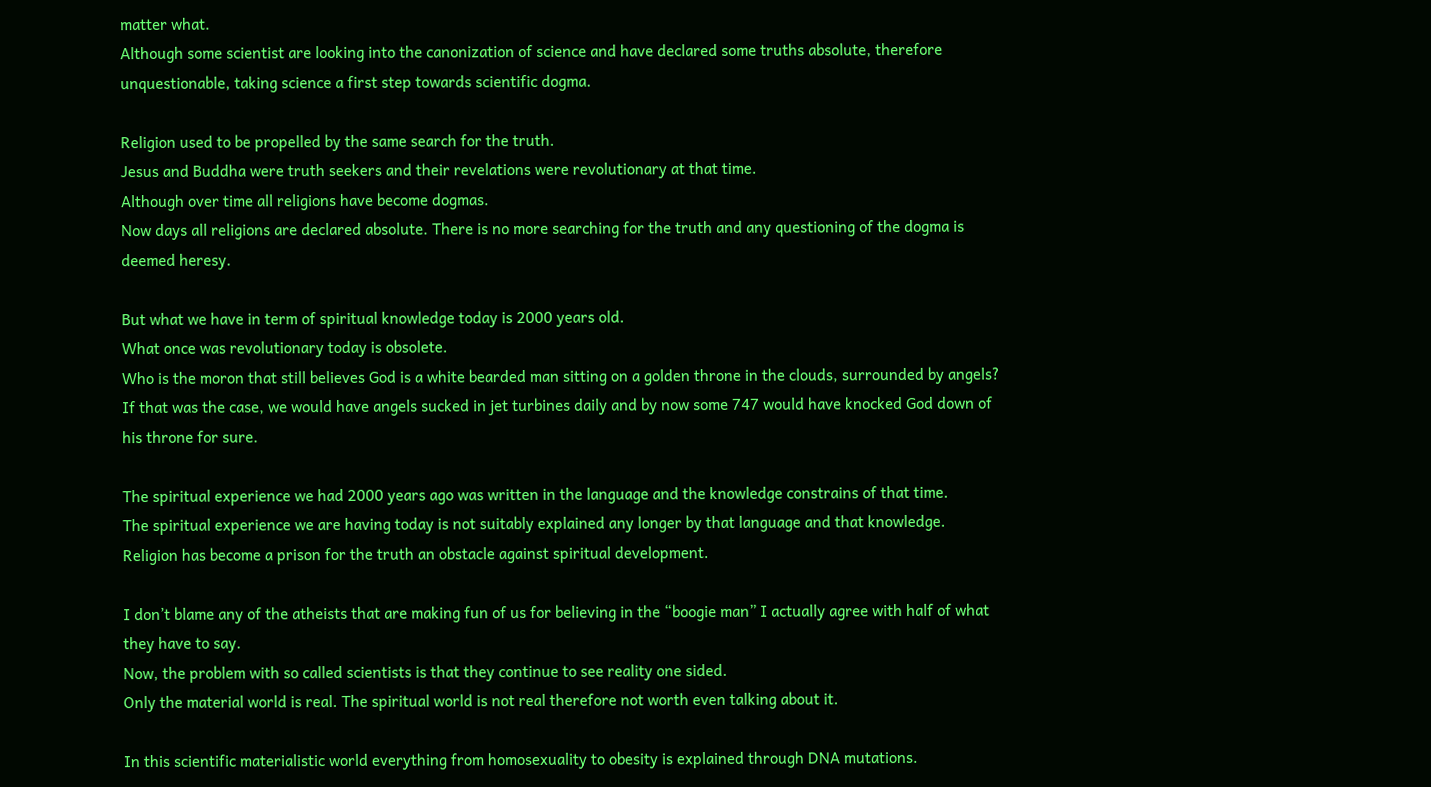matter what.
Although some scientist are looking into the canonization of science and have declared some truths absolute, therefore unquestionable, taking science a first step towards scientific dogma.

Religion used to be propelled by the same search for the truth.
Jesus and Buddha were truth seekers and their revelations were revolutionary at that time.
Although over time all religions have become dogmas.
Now days all religions are declared absolute. There is no more searching for the truth and any questioning of the dogma is deemed heresy.

But what we have in term of spiritual knowledge today is 2000 years old.
What once was revolutionary today is obsolete.
Who is the moron that still believes God is a white bearded man sitting on a golden throne in the clouds, surrounded by angels?
If that was the case, we would have angels sucked in jet turbines daily and by now some 747 would have knocked God down of his throne for sure.

The spiritual experience we had 2000 years ago was written in the language and the knowledge constrains of that time.
The spiritual experience we are having today is not suitably explained any longer by that language and that knowledge.
Religion has become a prison for the truth an obstacle against spiritual development.

I don’t blame any of the atheists that are making fun of us for believing in the “boogie man” I actually agree with half of what they have to say.
Now, the problem with so called scientists is that they continue to see reality one sided.
Only the material world is real. The spiritual world is not real therefore not worth even talking about it.

In this scientific materialistic world everything from homosexuality to obesity is explained through DNA mutations.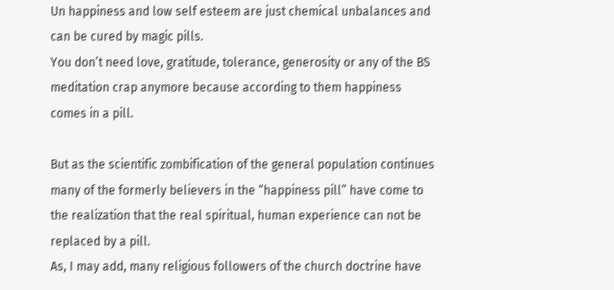Un happiness and low self esteem are just chemical unbalances and can be cured by magic pills.
You don’t need love, gratitude, tolerance, generosity or any of the BS meditation crap anymore because according to them happiness comes in a pill.

But as the scientific zombification of the general population continues many of the formerly believers in the “happiness pill” have come to the realization that the real spiritual, human experience can not be replaced by a pill.
As, I may add, many religious followers of the church doctrine have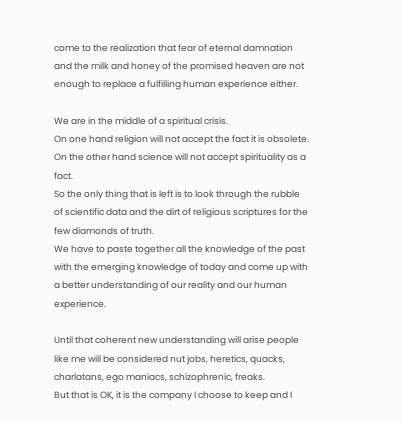come to the realization that fear of eternal damnation and the milk and honey of the promised heaven are not enough to replace a fulfilling human experience either.

We are in the middle of a spiritual crisis.
On one hand religion will not accept the fact it is obsolete.
On the other hand science will not accept spirituality as a fact.
So the only thing that is left is to look through the rubble of scientific data and the dirt of religious scriptures for the few diamonds of truth.
We have to paste together all the knowledge of the past with the emerging knowledge of today and come up with a better understanding of our reality and our human experience.

Until that coherent new understanding will arise people like me will be considered nut jobs, heretics, quacks, charlatans, ego maniacs, schizophrenic, freaks.
But that is OK, it is the company I choose to keep and I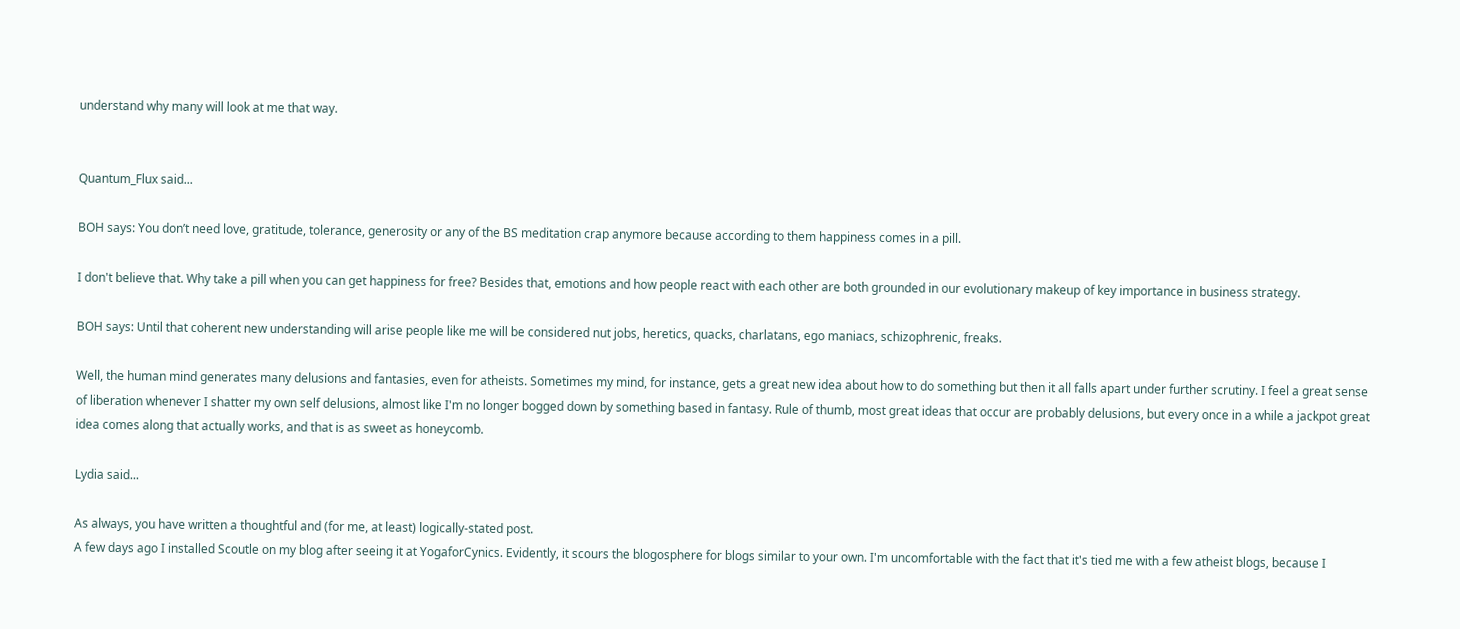understand why many will look at me that way.


Quantum_Flux said...

BOH says: You don’t need love, gratitude, tolerance, generosity or any of the BS meditation crap anymore because according to them happiness comes in a pill.

I don't believe that. Why take a pill when you can get happiness for free? Besides that, emotions and how people react with each other are both grounded in our evolutionary makeup of key importance in business strategy.

BOH says: Until that coherent new understanding will arise people like me will be considered nut jobs, heretics, quacks, charlatans, ego maniacs, schizophrenic, freaks.

Well, the human mind generates many delusions and fantasies, even for atheists. Sometimes my mind, for instance, gets a great new idea about how to do something but then it all falls apart under further scrutiny. I feel a great sense of liberation whenever I shatter my own self delusions, almost like I'm no longer bogged down by something based in fantasy. Rule of thumb, most great ideas that occur are probably delusions, but every once in a while a jackpot great idea comes along that actually works, and that is as sweet as honeycomb.

Lydia said...

As always, you have written a thoughtful and (for me, at least) logically-stated post.
A few days ago I installed Scoutle on my blog after seeing it at YogaforCynics. Evidently, it scours the blogosphere for blogs similar to your own. I'm uncomfortable with the fact that it's tied me with a few atheist blogs, because I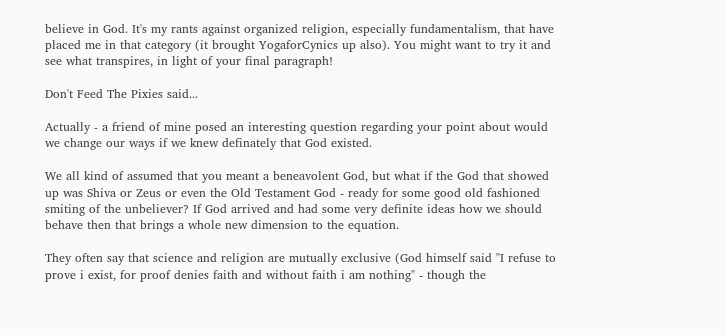believe in God. It's my rants against organized religion, especially fundamentalism, that have placed me in that category (it brought YogaforCynics up also). You might want to try it and see what transpires, in light of your final paragraph!

Don't Feed The Pixies said...

Actually - a friend of mine posed an interesting question regarding your point about would we change our ways if we knew definately that God existed.

We all kind of assumed that you meant a beneavolent God, but what if the God that showed up was Shiva or Zeus or even the Old Testament God - ready for some good old fashioned smiting of the unbeliever? If God arrived and had some very definite ideas how we should behave then that brings a whole new dimension to the equation.

They often say that science and religion are mutually exclusive (God himself said "I refuse to prove i exist, for proof denies faith and without faith i am nothing" - though the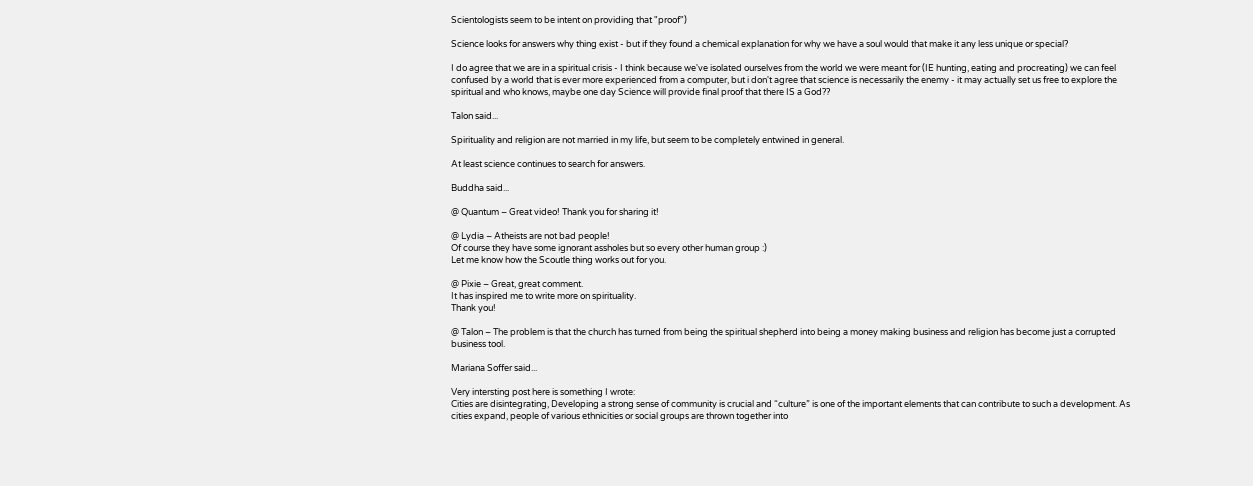Scientologists seem to be intent on providing that "proof")

Science looks for answers why thing exist - but if they found a chemical explanation for why we have a soul would that make it any less unique or special?

I do agree that we are in a spiritual crisis - I think because we've isolated ourselves from the world we were meant for (IE hunting, eating and procreating) we can feel confused by a world that is ever more experienced from a computer, but i don't agree that science is necessarily the enemy - it may actually set us free to explore the spiritual and who knows, maybe one day Science will provide final proof that there IS a God??

Talon said...

Spirituality and religion are not married in my life, but seem to be completely entwined in general.

At least science continues to search for answers.

Buddha said...

@ Quantum – Great video! Thank you for sharing it!

@ Lydia – Atheists are not bad people!
Of course they have some ignorant assholes but so every other human group :)
Let me know how the Scoutle thing works out for you.

@ Pixie – Great, great comment.
It has inspired me to write more on spirituality.
Thank you!

@ Talon – The problem is that the church has turned from being the spiritual shepherd into being a money making business and religion has become just a corrupted business tool.

Mariana Soffer said...

Very intersting post here is something I wrote:
Cities are disintegrating, Developing a strong sense of community is crucial and “culture” is one of the important elements that can contribute to such a development. As cities expand, people of various ethnicities or social groups are thrown together into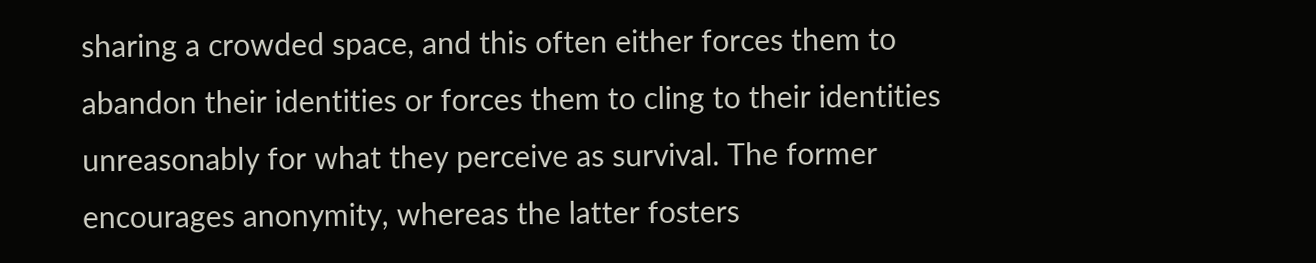sharing a crowded space, and this often either forces them to abandon their identities or forces them to cling to their identities unreasonably for what they perceive as survival. The former encourages anonymity, whereas the latter fosters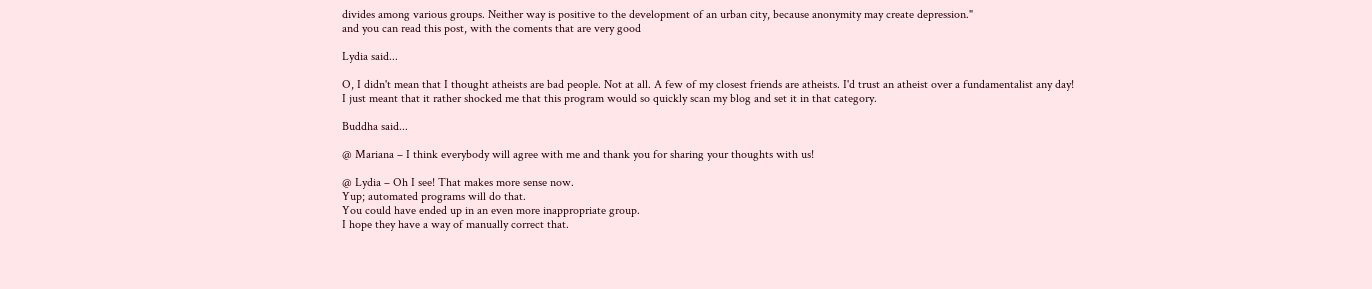divides among various groups. Neither way is positive to the development of an urban city, because anonymity may create depression."
and you can read this post, with the coments that are very good

Lydia said...

O, I didn't mean that I thought atheists are bad people. Not at all. A few of my closest friends are atheists. I'd trust an atheist over a fundamentalist any day!
I just meant that it rather shocked me that this program would so quickly scan my blog and set it in that category.

Buddha said...

@ Mariana – I think everybody will agree with me and thank you for sharing your thoughts with us!

@ Lydia – Oh I see! That makes more sense now.
Yup; automated programs will do that.
You could have ended up in an even more inappropriate group.
I hope they have a way of manually correct that.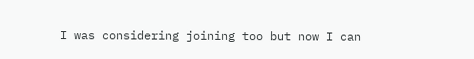I was considering joining too but now I can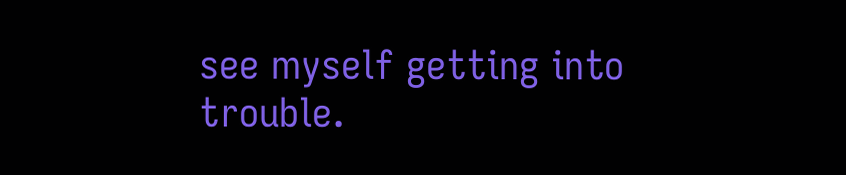see myself getting into trouble.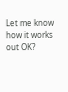Let me know how it works out OK?